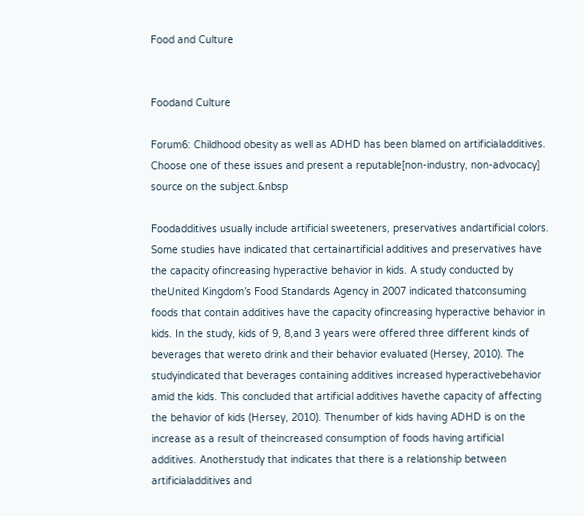Food and Culture


Foodand Culture

Forum6: Childhood obesity as well as ADHD has been blamed on artificialadditives. Choose one of these issues and present a reputable[non-industry, non-advocacy] source on the subject.&nbsp

Foodadditives usually include artificial sweeteners, preservatives andartificial colors. Some studies have indicated that certainartificial additives and preservatives have the capacity ofincreasing hyperactive behavior in kids. A study conducted by theUnited Kingdom’s Food Standards Agency in 2007 indicated thatconsuming foods that contain additives have the capacity ofincreasing hyperactive behavior in kids. In the study, kids of 9, 8,and 3 years were offered three different kinds of beverages that wereto drink and their behavior evaluated (Hersey, 2010). The studyindicated that beverages containing additives increased hyperactivebehavior amid the kids. This concluded that artificial additives havethe capacity of affecting the behavior of kids (Hersey, 2010). Thenumber of kids having ADHD is on the increase as a result of theincreased consumption of foods having artificial additives. Anotherstudy that indicates that there is a relationship between artificialadditives and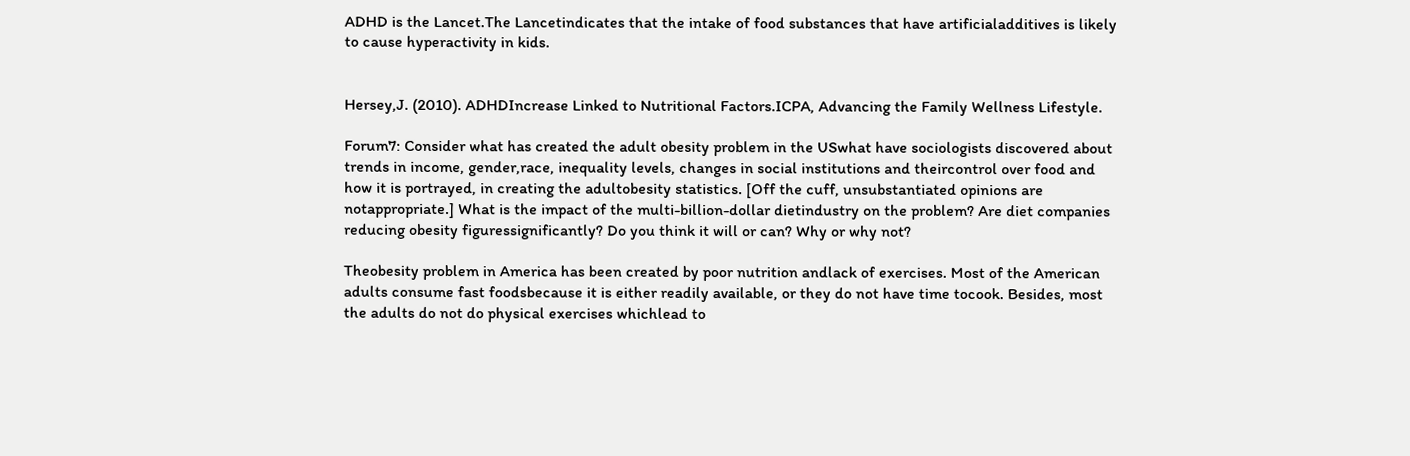ADHD is the Lancet.The Lancetindicates that the intake of food substances that have artificialadditives is likely to cause hyperactivity in kids.


Hersey,J. (2010). ADHDIncrease Linked to Nutritional Factors.ICPA, Advancing the Family Wellness Lifestyle.

Forum7: Consider what has created the adult obesity problem in the USwhat have sociologists discovered about trends in income, gender,race, inequality levels, changes in social institutions and theircontrol over food and how it is portrayed, in creating the adultobesity statistics. [Off the cuff, unsubstantiated opinions are notappropriate.] What is the impact of the multi-billion-dollar dietindustry on the problem? Are diet companies reducing obesity figuressignificantly? Do you think it will or can? Why or why not?

Theobesity problem in America has been created by poor nutrition andlack of exercises. Most of the American adults consume fast foodsbecause it is either readily available, or they do not have time tocook. Besides, most the adults do not do physical exercises whichlead to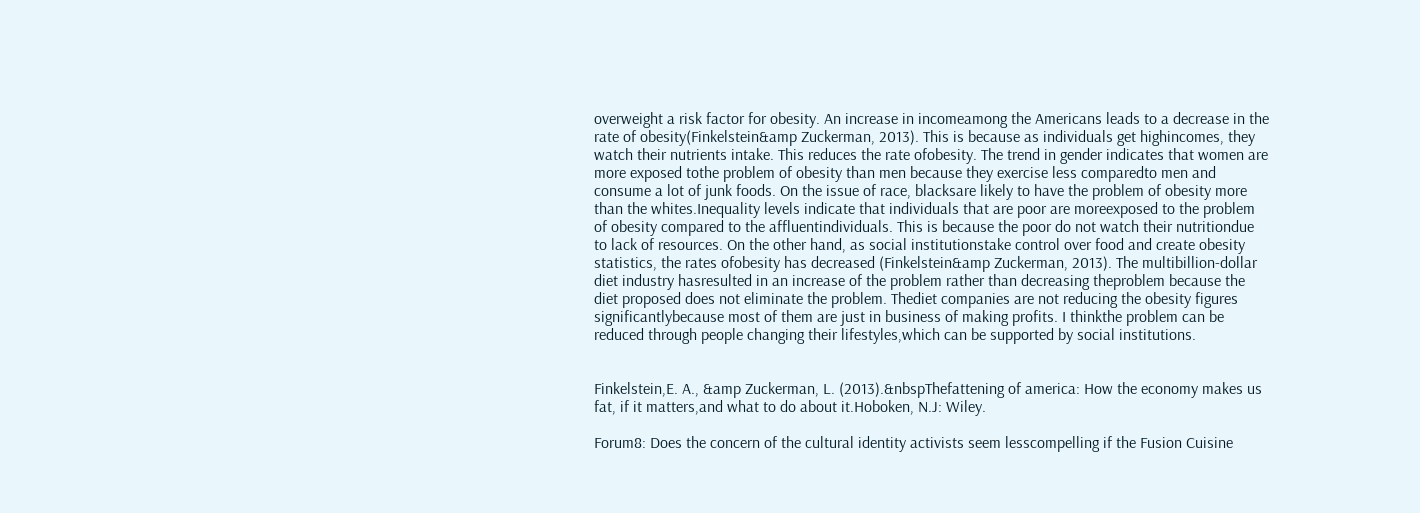overweight a risk factor for obesity. An increase in incomeamong the Americans leads to a decrease in the rate of obesity(Finkelstein&amp Zuckerman, 2013). This is because as individuals get highincomes, they watch their nutrients intake. This reduces the rate ofobesity. The trend in gender indicates that women are more exposed tothe problem of obesity than men because they exercise less comparedto men and consume a lot of junk foods. On the issue of race, blacksare likely to have the problem of obesity more than the whites.Inequality levels indicate that individuals that are poor are moreexposed to the problem of obesity compared to the affluentindividuals. This is because the poor do not watch their nutritiondue to lack of resources. On the other hand, as social institutionstake control over food and create obesity statistics, the rates ofobesity has decreased (Finkelstein&amp Zuckerman, 2013). The multibillion-dollar diet industry hasresulted in an increase of the problem rather than decreasing theproblem because the diet proposed does not eliminate the problem. Thediet companies are not reducing the obesity figures significantlybecause most of them are just in business of making profits. I thinkthe problem can be reduced through people changing their lifestyles,which can be supported by social institutions.


Finkelstein,E. A., &amp Zuckerman, L. (2013).&nbspThefattening of america: How the economy makes us fat, if it matters,and what to do about it.Hoboken, N.J: Wiley.

Forum8: Does the concern of the cultural identity activists seem lesscompelling if the Fusion Cuisine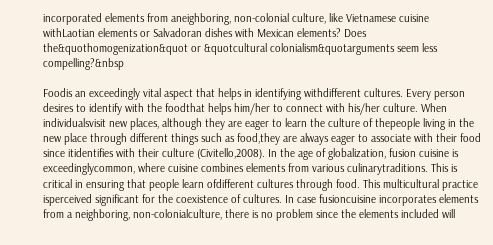incorporated elements from aneighboring, non-colonial culture, like Vietnamese cuisine withLaotian elements or Salvadoran dishes with Mexican elements? Does the&quothomogenization&quot or &quotcultural colonialism&quotarguments seem less compelling?&nbsp

Foodis an exceedingly vital aspect that helps in identifying withdifferent cultures. Every person desires to identify with the foodthat helps him/her to connect with his/her culture. When individualsvisit new places, although they are eager to learn the culture of thepeople living in the new place through different things such as food,they are always eager to associate with their food since itidentifies with their culture (Civitello,2008). In the age of globalization, fusion cuisine is exceedinglycommon, where cuisine combines elements from various culinarytraditions. This is critical in ensuring that people learn ofdifferent cultures through food. This multicultural practice isperceived significant for the coexistence of cultures. In case fusioncuisine incorporates elements from a neighboring, non-colonialculture, there is no problem since the elements included will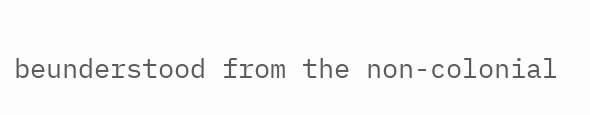beunderstood from the non-colonial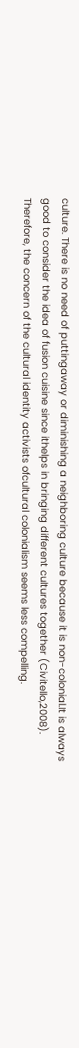culture. There is no need of puttingaway or diminishing a neighboring culture because it is non-colonial.It is always good to consider the idea of fusion cuisine since ithelps in bringing different cultures together (Civitello,2008). Therefore, the concern of the cultural identity activists ofcultural colonialism seems less compelling.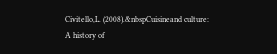Civitello,L. (2008).&nbspCuisineand culture: A history of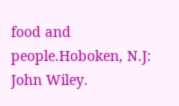food and people.Hoboken, N.J: John Wiley.